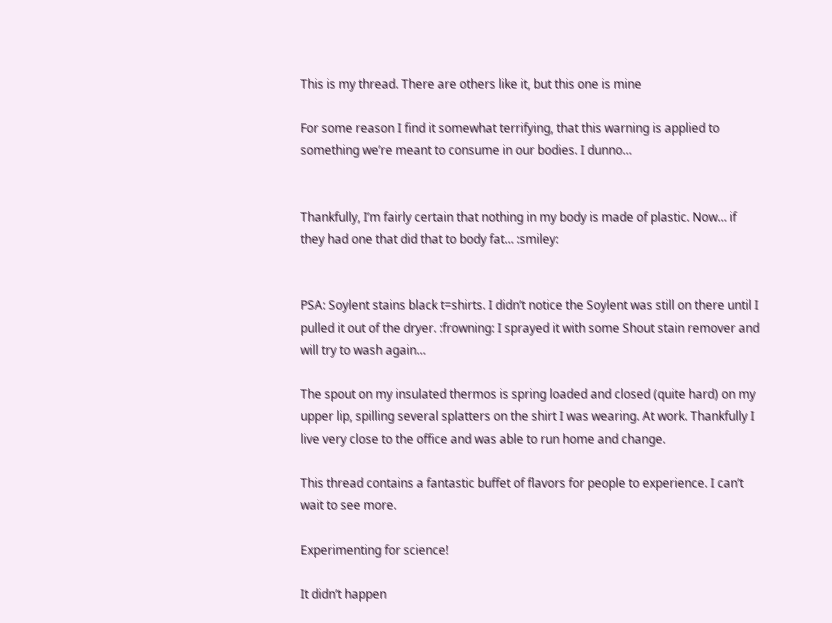This is my thread. There are others like it, but this one is mine

For some reason I find it somewhat terrifying, that this warning is applied to something we’re meant to consume in our bodies. I dunno…


Thankfully, I’m fairly certain that nothing in my body is made of plastic. Now… if they had one that did that to body fat… :smiley:


PSA: Soylent stains black t=shirts. I didn’t notice the Soylent was still on there until I pulled it out of the dryer. :frowning: I sprayed it with some Shout stain remover and will try to wash again…

The spout on my insulated thermos is spring loaded and closed (quite hard) on my upper lip, spilling several splatters on the shirt I was wearing. At work. Thankfully I live very close to the office and was able to run home and change.

This thread contains a fantastic buffet of flavors for people to experience. I can’t wait to see more.

Experimenting for science!

It didn’t happen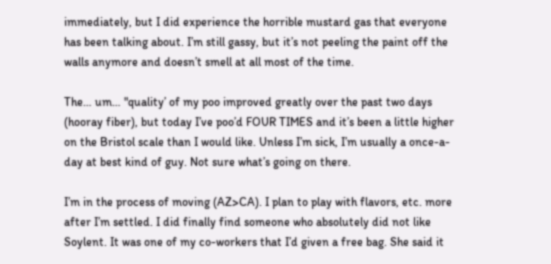immediately, but I did experience the horrible mustard gas that everyone has been talking about. I’m still gassy, but it’s not peeling the paint off the walls anymore and doesn’t smell at all most of the time.

The… um… "quality’ of my poo improved greatly over the past two days (hooray fiber), but today I’ve poo’d FOUR TIMES and it’s been a little higher on the Bristol scale than I would like. Unless I’m sick, I’m usually a once-a-day at best kind of guy. Not sure what’s going on there.

I’m in the process of moving (AZ>CA). I plan to play with flavors, etc. more after I’m settled. I did finally find someone who absolutely did not like Soylent. It was one of my co-workers that I’d given a free bag. She said it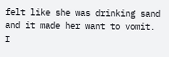felt like she was drinking sand and it made her want to vomit. I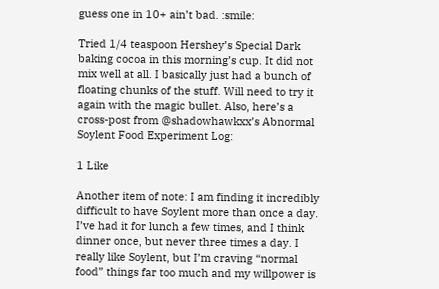guess one in 10+ ain’t bad. :smile:

Tried 1/4 teaspoon Hershey’s Special Dark baking cocoa in this morning’s cup. It did not mix well at all. I basically just had a bunch of floating chunks of the stuff. Will need to try it again with the magic bullet. Also, here’s a cross-post from @shadowhawkxx’s Abnormal Soylent Food Experiment Log:

1 Like

Another item of note: I am finding it incredibly difficult to have Soylent more than once a day. I’ve had it for lunch a few times, and I think dinner once, but never three times a day. I really like Soylent, but I’m craving “normal food” things far too much and my willpower is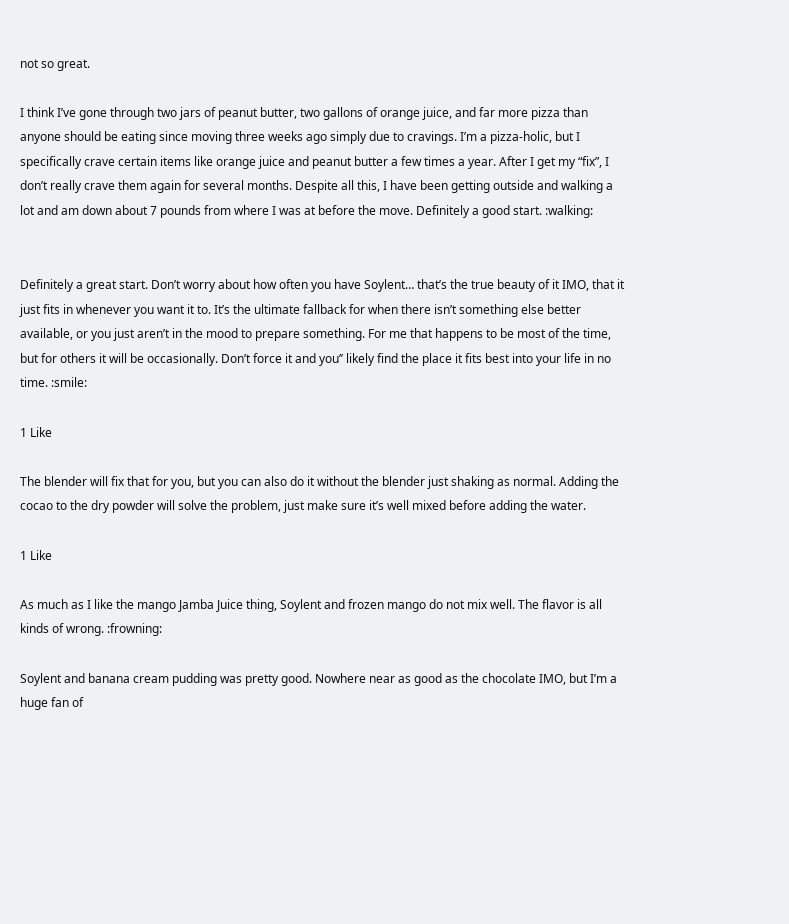not so great.

I think I’ve gone through two jars of peanut butter, two gallons of orange juice, and far more pizza than anyone should be eating since moving three weeks ago simply due to cravings. I’m a pizza-holic, but I specifically crave certain items like orange juice and peanut butter a few times a year. After I get my “fix”, I don’t really crave them again for several months. Despite all this, I have been getting outside and walking a lot and am down about 7 pounds from where I was at before the move. Definitely a good start. :walking:


Definitely a great start. Don’t worry about how often you have Soylent… that’s the true beauty of it IMO, that it just fits in whenever you want it to. It’s the ultimate fallback for when there isn’t something else better available, or you just aren’t in the mood to prepare something. For me that happens to be most of the time, but for others it will be occasionally. Don’t force it and you’’ likely find the place it fits best into your life in no time. :smile:

1 Like

The blender will fix that for you, but you can also do it without the blender just shaking as normal. Adding the cocao to the dry powder will solve the problem, just make sure it’s well mixed before adding the water.

1 Like

As much as I like the mango Jamba Juice thing, Soylent and frozen mango do not mix well. The flavor is all kinds of wrong. :frowning:

Soylent and banana cream pudding was pretty good. Nowhere near as good as the chocolate IMO, but I’m a huge fan of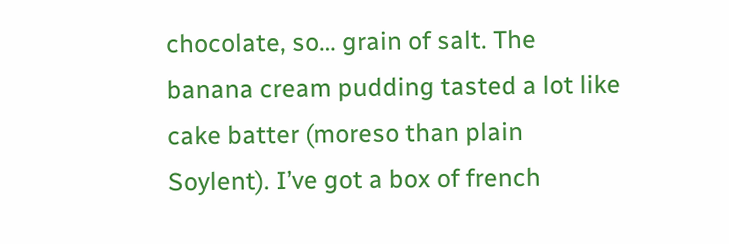chocolate, so… grain of salt. The banana cream pudding tasted a lot like cake batter (moreso than plain Soylent). I’ve got a box of french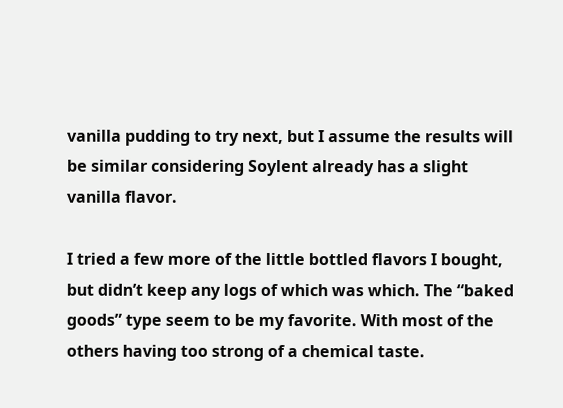vanilla pudding to try next, but I assume the results will be similar considering Soylent already has a slight vanilla flavor.

I tried a few more of the little bottled flavors I bought, but didn’t keep any logs of which was which. The “baked goods” type seem to be my favorite. With most of the others having too strong of a chemical taste.